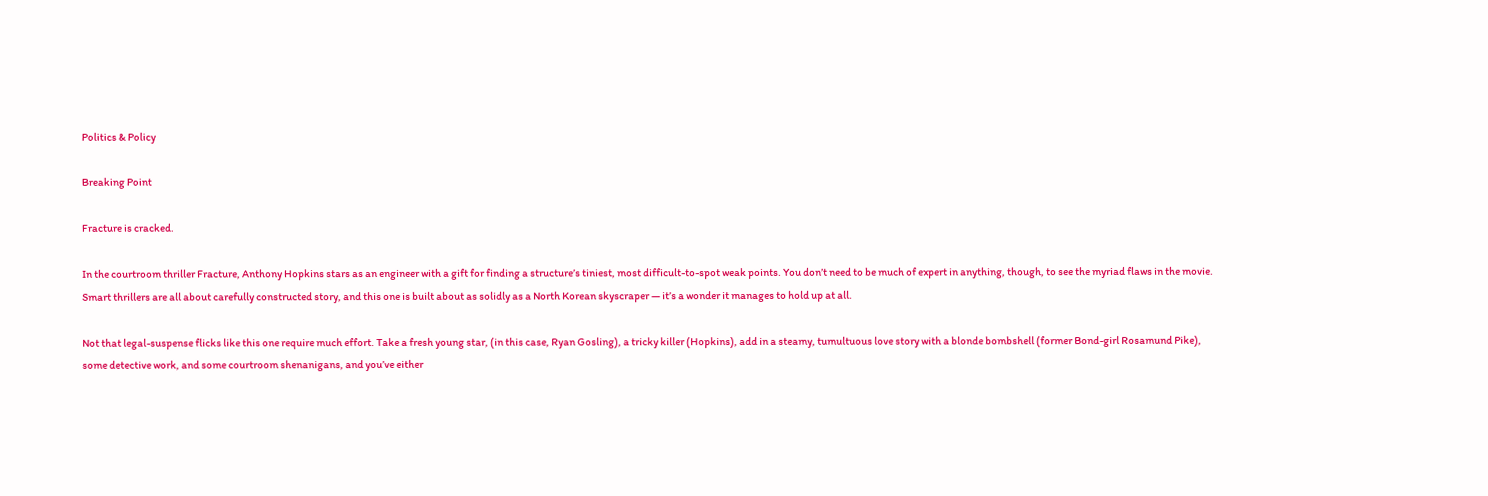Politics & Policy

Breaking Point

Fracture is cracked.

In the courtroom thriller Fracture, Anthony Hopkins stars as an engineer with a gift for finding a structure’s tiniest, most difficult-to-spot weak points. You don’t need to be much of expert in anything, though, to see the myriad flaws in the movie. Smart thrillers are all about carefully constructed story, and this one is built about as solidly as a North Korean skyscraper — it’s a wonder it manages to hold up at all.

Not that legal-suspense flicks like this one require much effort. Take a fresh young star, (in this case, Ryan Gosling), a tricky killer (Hopkins), add in a steamy, tumultuous love story with a blonde bombshell (former Bond-girl Rosamund Pike), some detective work, and some courtroom shenanigans, and you’ve either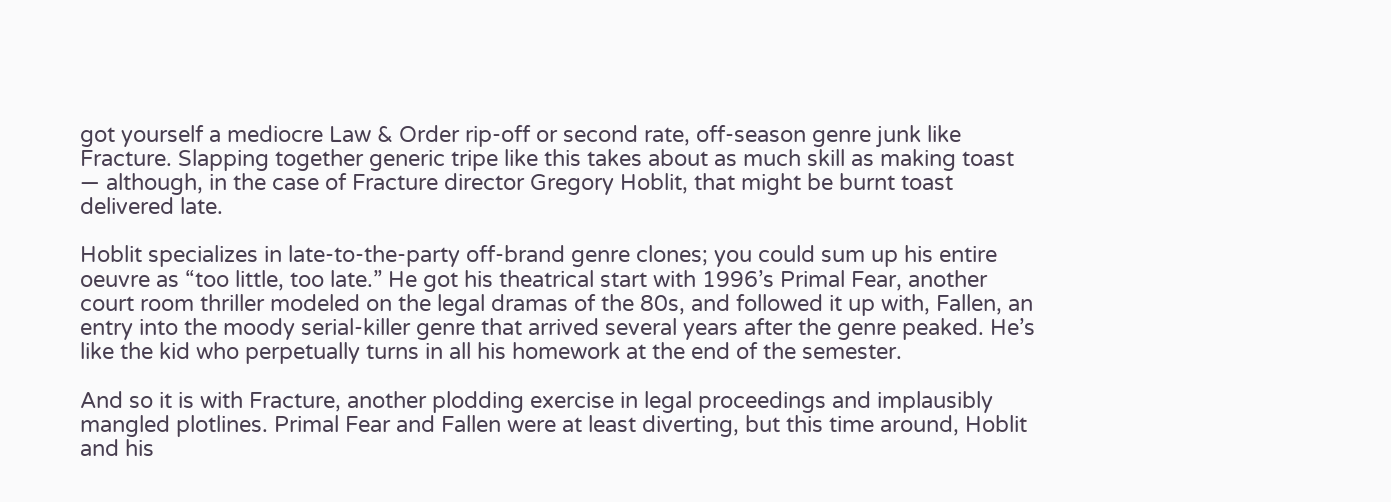got yourself a mediocre Law & Order rip-off or second rate, off-season genre junk like Fracture. Slapping together generic tripe like this takes about as much skill as making toast — although, in the case of Fracture director Gregory Hoblit, that might be burnt toast delivered late.

Hoblit specializes in late-to-the-party off-brand genre clones; you could sum up his entire oeuvre as “too little, too late.” He got his theatrical start with 1996’s Primal Fear, another court room thriller modeled on the legal dramas of the 80s, and followed it up with, Fallen, an entry into the moody serial-killer genre that arrived several years after the genre peaked. He’s like the kid who perpetually turns in all his homework at the end of the semester.

And so it is with Fracture, another plodding exercise in legal proceedings and implausibly mangled plotlines. Primal Fear and Fallen were at least diverting, but this time around, Hoblit and his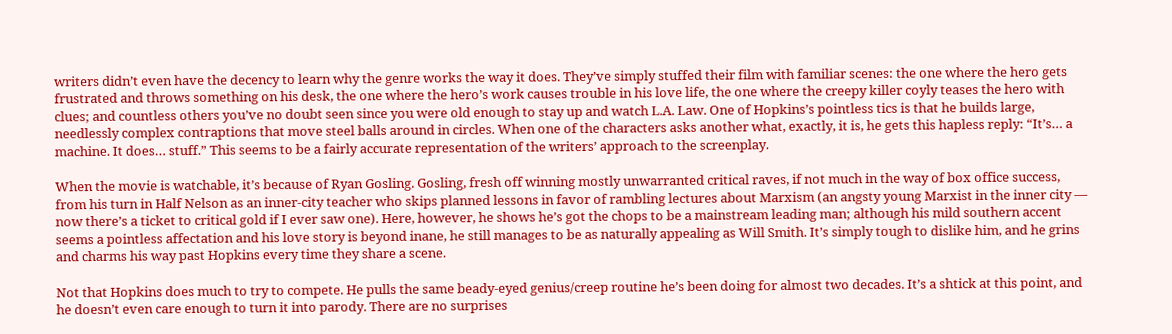writers didn’t even have the decency to learn why the genre works the way it does. They’ve simply stuffed their film with familiar scenes: the one where the hero gets frustrated and throws something on his desk, the one where the hero’s work causes trouble in his love life, the one where the creepy killer coyly teases the hero with clues; and countless others you’ve no doubt seen since you were old enough to stay up and watch L.A. Law. One of Hopkins’s pointless tics is that he builds large, needlessly complex contraptions that move steel balls around in circles. When one of the characters asks another what, exactly, it is, he gets this hapless reply: “It’s… a machine. It does… stuff.” This seems to be a fairly accurate representation of the writers’ approach to the screenplay.

When the movie is watchable, it’s because of Ryan Gosling. Gosling, fresh off winning mostly unwarranted critical raves, if not much in the way of box office success, from his turn in Half Nelson as an inner-city teacher who skips planned lessons in favor of rambling lectures about Marxism (an angsty young Marxist in the inner city — now there’s a ticket to critical gold if I ever saw one). Here, however, he shows he’s got the chops to be a mainstream leading man; although his mild southern accent seems a pointless affectation and his love story is beyond inane, he still manages to be as naturally appealing as Will Smith. It’s simply tough to dislike him, and he grins and charms his way past Hopkins every time they share a scene.

Not that Hopkins does much to try to compete. He pulls the same beady-eyed genius/creep routine he’s been doing for almost two decades. It’s a shtick at this point, and he doesn’t even care enough to turn it into parody. There are no surprises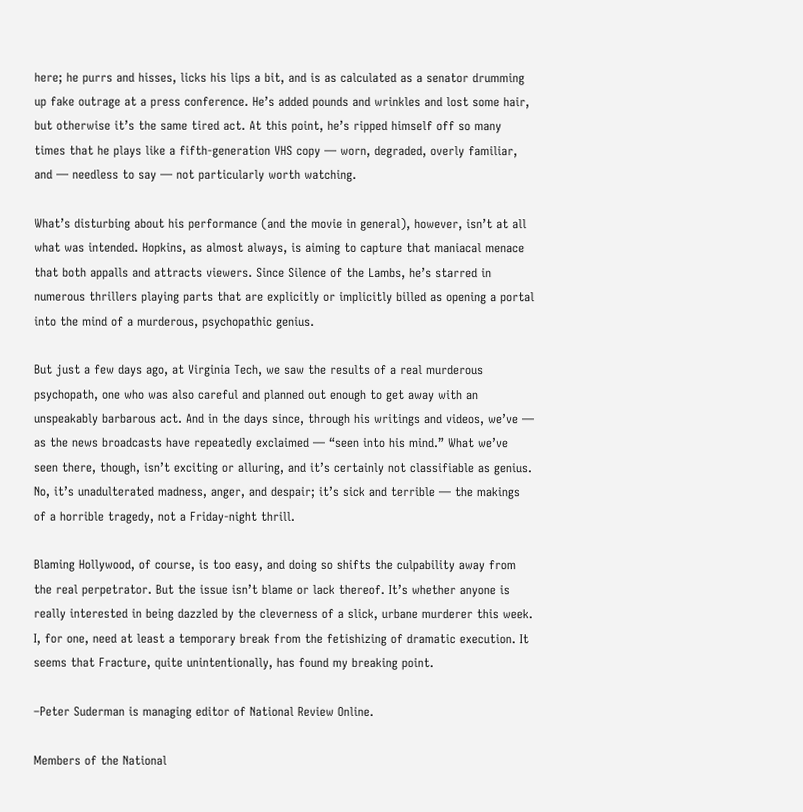here; he purrs and hisses, licks his lips a bit, and is as calculated as a senator drumming up fake outrage at a press conference. He’s added pounds and wrinkles and lost some hair, but otherwise it’s the same tired act. At this point, he’s ripped himself off so many times that he plays like a fifth-generation VHS copy — worn, degraded, overly familiar, and — needless to say — not particularly worth watching.

What’s disturbing about his performance (and the movie in general), however, isn’t at all what was intended. Hopkins, as almost always, is aiming to capture that maniacal menace that both appalls and attracts viewers. Since Silence of the Lambs, he’s starred in numerous thrillers playing parts that are explicitly or implicitly billed as opening a portal into the mind of a murderous, psychopathic genius.

But just a few days ago, at Virginia Tech, we saw the results of a real murderous psychopath, one who was also careful and planned out enough to get away with an unspeakably barbarous act. And in the days since, through his writings and videos, we’ve — as the news broadcasts have repeatedly exclaimed — “seen into his mind.” What we’ve seen there, though, isn’t exciting or alluring, and it’s certainly not classifiable as genius. No, it’s unadulterated madness, anger, and despair; it’s sick and terrible — the makings of a horrible tragedy, not a Friday-night thrill.

Blaming Hollywood, of course, is too easy, and doing so shifts the culpability away from the real perpetrator. But the issue isn’t blame or lack thereof. It’s whether anyone is really interested in being dazzled by the cleverness of a slick, urbane murderer this week. I, for one, need at least a temporary break from the fetishizing of dramatic execution. It seems that Fracture, quite unintentionally, has found my breaking point.

–Peter Suderman is managing editor of National Review Online.

Members of the National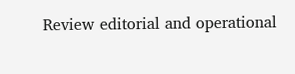Review editorial and operational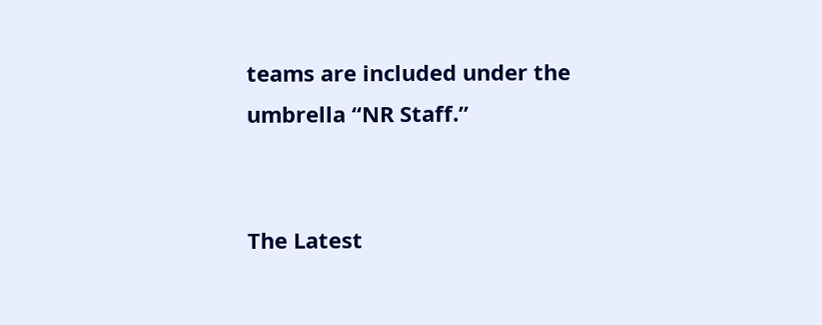teams are included under the umbrella “NR Staff.”


The Latest